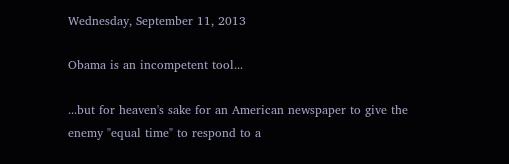Wednesday, September 11, 2013

Obama is an incompetent tool...

...but for heaven's sake for an American newspaper to give the enemy "equal time" to respond to a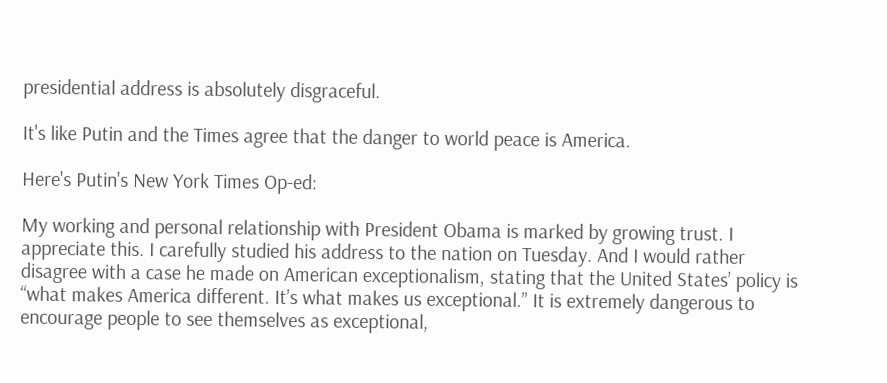presidential address is absolutely disgraceful.

It's like Putin and the Times agree that the danger to world peace is America.

Here's Putin's New York Times Op-ed:

My working and personal relationship with President Obama is marked by growing trust. I appreciate this. I carefully studied his address to the nation on Tuesday. And I would rather disagree with a case he made on American exceptionalism, stating that the United States’ policy is “what makes America different. It’s what makes us exceptional.” It is extremely dangerous to encourage people to see themselves as exceptional,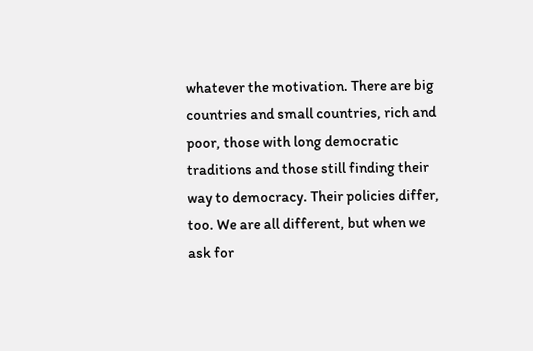whatever the motivation. There are big countries and small countries, rich and poor, those with long democratic traditions and those still finding their way to democracy. Their policies differ, too. We are all different, but when we ask for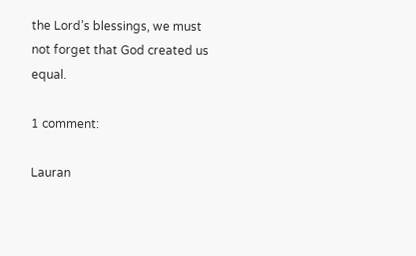the Lord’s blessings, we must not forget that God created us equal.

1 comment:

Lauran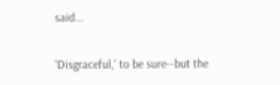said...

'Disgraceful,' to be sure--but the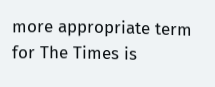more appropriate term for The Times is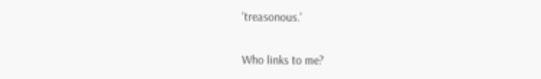'treasonous.'

Who links to me?